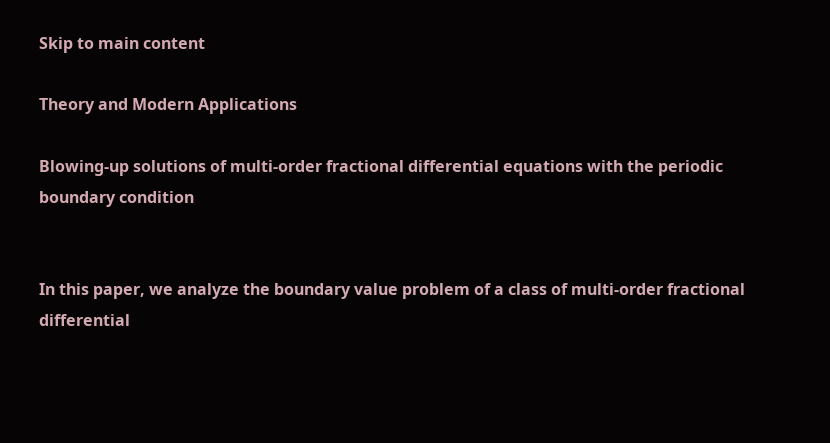Skip to main content

Theory and Modern Applications

Blowing-up solutions of multi-order fractional differential equations with the periodic boundary condition


In this paper, we analyze the boundary value problem of a class of multi-order fractional differential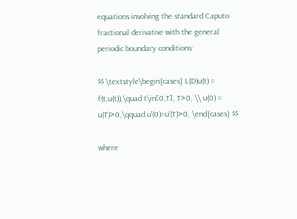equations involving the standard Caputo fractional derivative with the general periodic boundary conditions:

$$ \textstyle\begin{cases} L(D)u(t) = f(t,u(t)),\quad t\in[0,T], T>0, \\ u(0) = u(T)>0,\qquad u'(0)=u'(T)>0, \end{cases} $$

where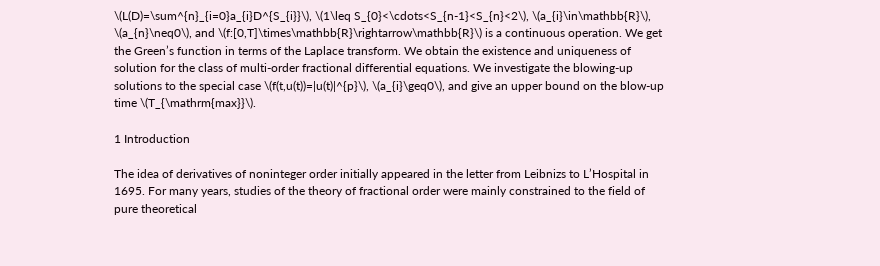\(L(D)=\sum^{n}_{i=0}a_{i}D^{S_{i}}\), \(1\leq S_{0}<\cdots<S_{n-1}<S_{n}<2\), \(a_{i}\in\mathbb{R}\), \(a_{n}\neq0\), and \(f:[0,T]\times\mathbb{R}\rightarrow\mathbb{R}\) is a continuous operation. We get the Green’s function in terms of the Laplace transform. We obtain the existence and uniqueness of solution for the class of multi-order fractional differential equations. We investigate the blowing-up solutions to the special case \(f(t,u(t))=|u(t)|^{p}\), \(a_{i}\geq0\), and give an upper bound on the blow-up time \(T_{\mathrm{max}}\).

1 Introduction

The idea of derivatives of noninteger order initially appeared in the letter from Leibnizs to L’Hospital in 1695. For many years, studies of the theory of fractional order were mainly constrained to the field of pure theoretical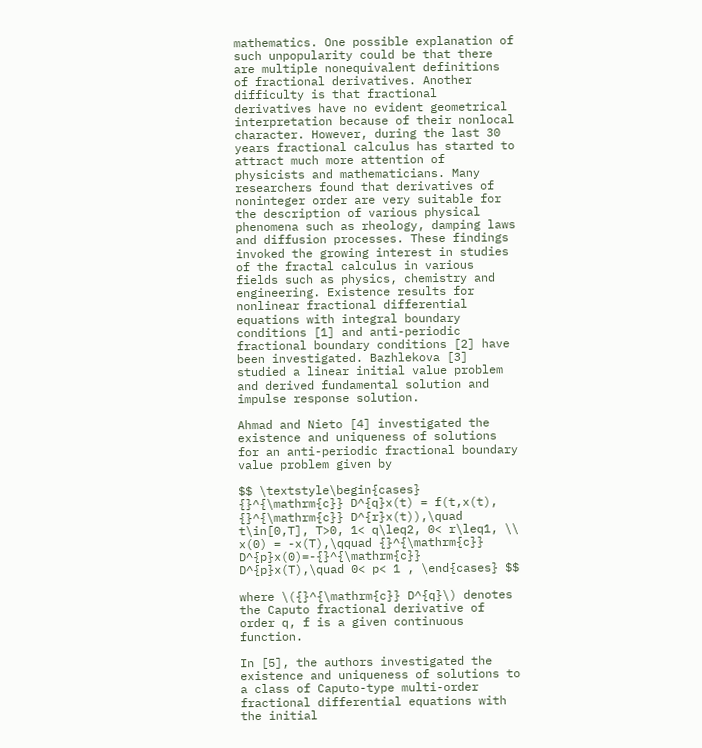mathematics. One possible explanation of such unpopularity could be that there are multiple nonequivalent definitions of fractional derivatives. Another difficulty is that fractional derivatives have no evident geometrical interpretation because of their nonlocal character. However, during the last 30 years fractional calculus has started to attract much more attention of physicists and mathematicians. Many researchers found that derivatives of noninteger order are very suitable for the description of various physical phenomena such as rheology, damping laws and diffusion processes. These findings invoked the growing interest in studies of the fractal calculus in various fields such as physics, chemistry and engineering. Existence results for nonlinear fractional differential equations with integral boundary conditions [1] and anti-periodic fractional boundary conditions [2] have been investigated. Bazhlekova [3] studied a linear initial value problem and derived fundamental solution and impulse response solution.

Ahmad and Nieto [4] investigated the existence and uniqueness of solutions for an anti-periodic fractional boundary value problem given by

$$ \textstyle\begin{cases} {}^{\mathrm{c}} D^{q}x(t) = f(t,x(t), {}^{\mathrm{c}} D^{r}x(t)),\quad t\in[0,T], T>0, 1< q\leq2, 0< r\leq1, \\ x(0) = -x(T),\qquad {}^{\mathrm{c}} D^{p}x(0)=-{}^{\mathrm{c}} D^{p}x(T),\quad 0< p< 1 , \end{cases} $$

where \({}^{\mathrm{c}} D^{q}\) denotes the Caputo fractional derivative of order q, f is a given continuous function.

In [5], the authors investigated the existence and uniqueness of solutions to a class of Caputo-type multi-order fractional differential equations with the initial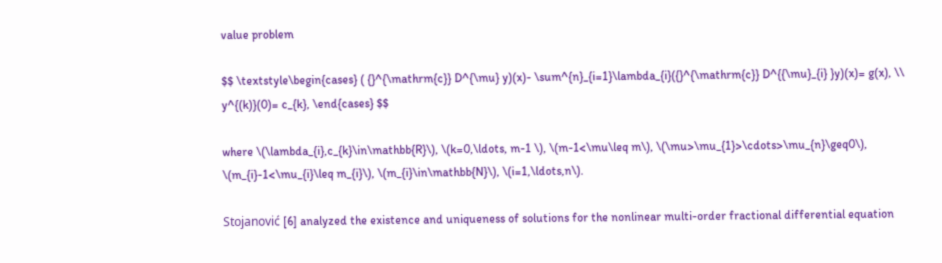value problem

$$ \textstyle\begin{cases} ( {}^{\mathrm{c}} D^{\mu} y)(x)- \sum^{n}_{i=1}\lambda_{i}({}^{\mathrm{c}} D^{{\mu}_{i} }y)(x)= g(x), \\ y^{(k)}(0)= c_{k}, \end{cases} $$

where \(\lambda_{i},c_{k}\in\mathbb{R}\), \(k=0,\ldots, m-1 \), \(m-1<\mu\leq m\), \(\mu>\mu_{1}>\cdots>\mu_{n}\geq0\), \(m_{i}-1<\mu_{i}\leq m_{i}\), \(m_{i}\in\mathbb{N}\), \(i=1,\ldots,n\).

Stojanović [6] analyzed the existence and uniqueness of solutions for the nonlinear multi-order fractional differential equation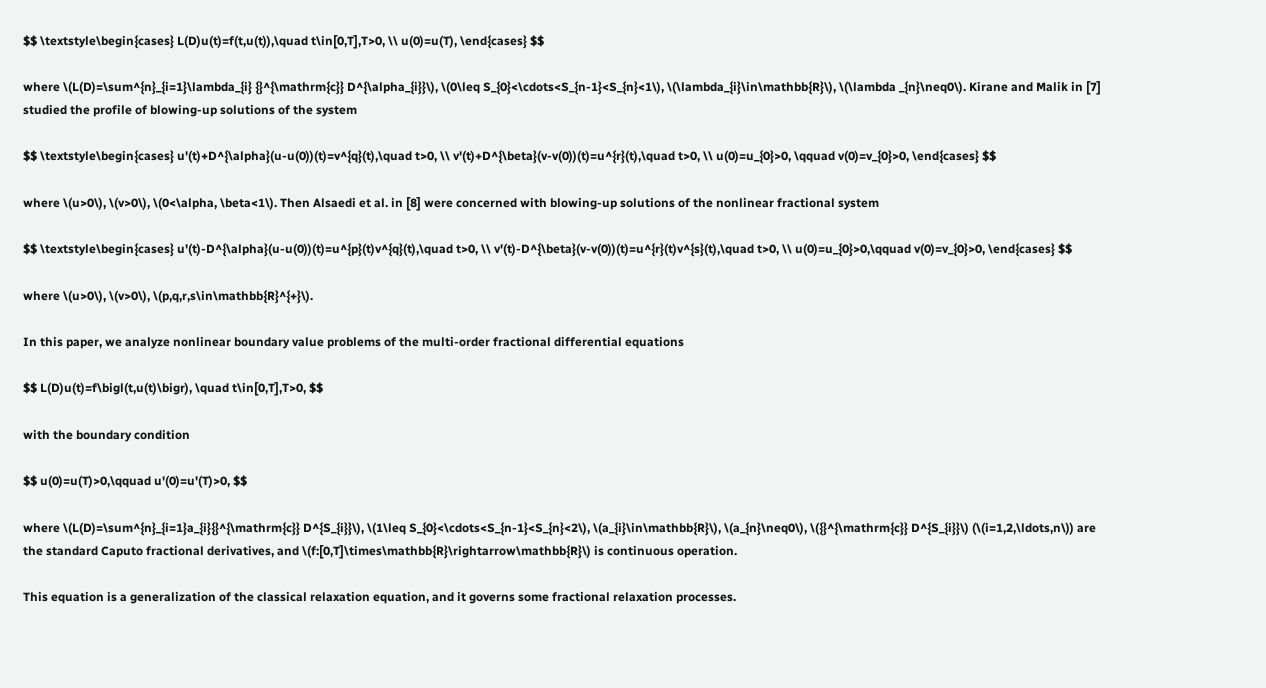$$ \textstyle\begin{cases} L(D)u(t)=f(t,u(t)),\quad t\in[0,T],T>0, \\ u(0)=u(T), \end{cases} $$

where \(L(D)=\sum^{n}_{i=1}\lambda_{i} {}^{\mathrm{c}} D^{\alpha_{i}}\), \(0\leq S_{0}<\cdots<S_{n-1}<S_{n}<1\), \(\lambda_{i}\in\mathbb{R}\), \(\lambda _{n}\neq0\). Kirane and Malik in [7] studied the profile of blowing-up solutions of the system

$$ \textstyle\begin{cases} u'(t)+D^{\alpha}(u-u(0))(t)=v^{q}(t),\quad t>0, \\ v'(t)+D^{\beta}(v-v(0))(t)=u^{r}(t),\quad t>0, \\ u(0)=u_{0}>0, \qquad v(0)=v_{0}>0, \end{cases} $$

where \(u>0\), \(v>0\), \(0<\alpha, \beta<1\). Then Alsaedi et al. in [8] were concerned with blowing-up solutions of the nonlinear fractional system

$$ \textstyle\begin{cases} u'(t)-D^{\alpha}(u-u(0))(t)=u^{p}(t)v^{q}(t),\quad t>0, \\ v'(t)-D^{\beta}(v-v(0))(t)=u^{r}(t)v^{s}(t),\quad t>0, \\ u(0)=u_{0}>0,\qquad v(0)=v_{0}>0, \end{cases} $$

where \(u>0\), \(v>0\), \(p,q,r,s\in\mathbb{R}^{+}\).

In this paper, we analyze nonlinear boundary value problems of the multi-order fractional differential equations

$$ L(D)u(t)=f\bigl(t,u(t)\bigr), \quad t\in[0,T],T>0, $$

with the boundary condition

$$ u(0)=u(T)>0,\qquad u'(0)=u'(T)>0, $$

where \(L(D)=\sum^{n}_{i=1}a_{i}{}^{\mathrm{c}} D^{S_{i}}\), \(1\leq S_{0}<\cdots<S_{n-1}<S_{n}<2\), \(a_{i}\in\mathbb{R}\), \(a_{n}\neq0\), \({}^{\mathrm{c}} D^{S_{i}}\) (\(i=1,2,\ldots,n\)) are the standard Caputo fractional derivatives, and \(f:[0,T]\times\mathbb{R}\rightarrow\mathbb{R}\) is continuous operation.

This equation is a generalization of the classical relaxation equation, and it governs some fractional relaxation processes.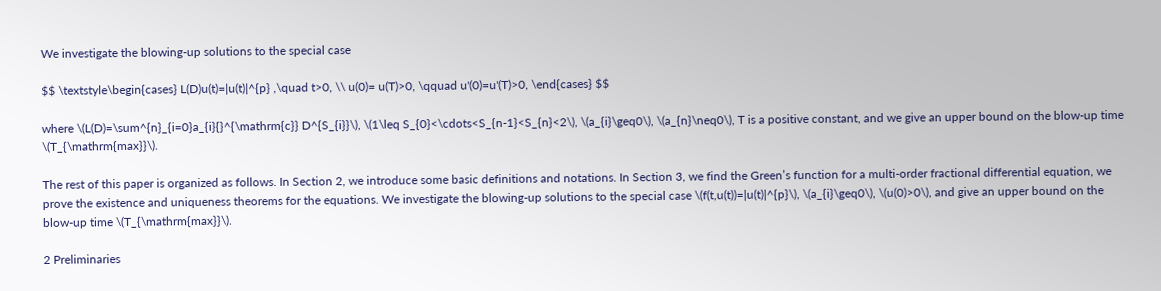We investigate the blowing-up solutions to the special case

$$ \textstyle\begin{cases} L(D)u(t)=|u(t)|^{p} ,\quad t>0, \\ u(0)= u(T)>0, \qquad u'(0)=u'(T)>0, \end{cases} $$

where \(L(D)=\sum^{n}_{i=0}a_{i}{}^{\mathrm{c}} D^{S_{i}}\), \(1\leq S_{0}<\cdots<S_{n-1}<S_{n}<2\), \(a_{i}\geq0\), \(a_{n}\neq0\), T is a positive constant, and we give an upper bound on the blow-up time \(T_{\mathrm{max}}\).

The rest of this paper is organized as follows. In Section 2, we introduce some basic definitions and notations. In Section 3, we find the Green’s function for a multi-order fractional differential equation, we prove the existence and uniqueness theorems for the equations. We investigate the blowing-up solutions to the special case \(f(t,u(t))=|u(t)|^{p}\), \(a_{i}\geq0\), \(u(0)>0\), and give an upper bound on the blow-up time \(T_{\mathrm{max}}\).

2 Preliminaries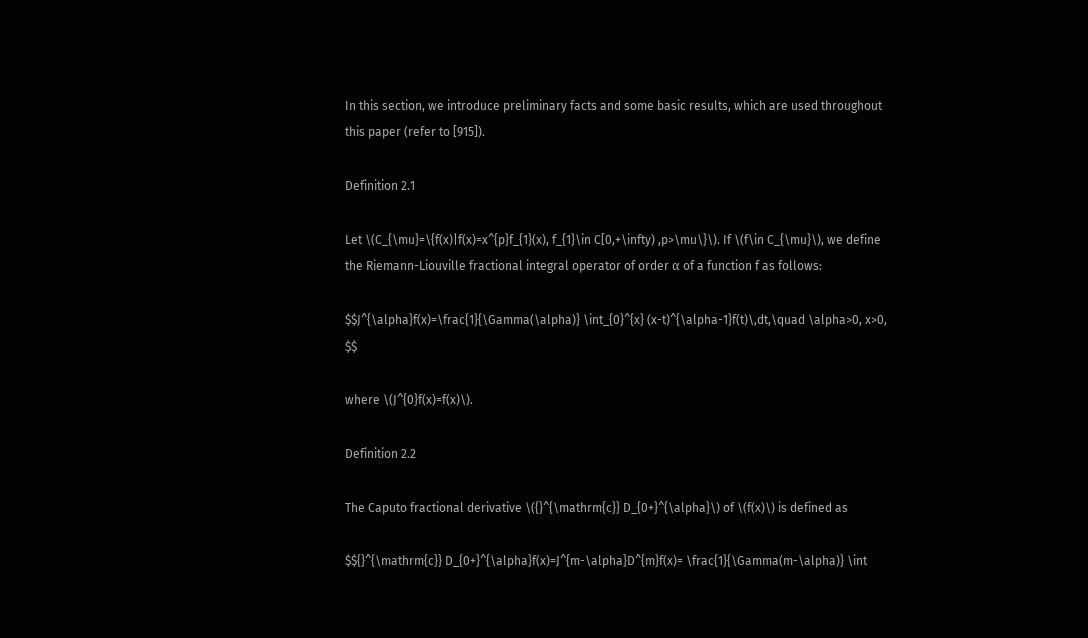In this section, we introduce preliminary facts and some basic results, which are used throughout this paper (refer to [915]).

Definition 2.1

Let \(C_{\mu}=\{f(x)|f(x)=x^{p}f_{1}(x), f_{1}\in C[0,+\infty) ,p>\mu\}\). If \(f\in C_{\mu}\), we define the Riemann-Liouville fractional integral operator of order α of a function f as follows:

$$J^{\alpha}f(x)=\frac{1}{\Gamma(\alpha)} \int_{0}^{x} (x-t)^{\alpha-1}f(t)\,dt,\quad \alpha>0, x>0, $$

where \(J^{0}f(x)=f(x)\).

Definition 2.2

The Caputo fractional derivative \({}^{\mathrm{c}} D_{0+}^{\alpha}\) of \(f(x)\) is defined as

$${}^{\mathrm{c}} D_{0+}^{\alpha}f(x)=J^{m-\alpha}D^{m}f(x)= \frac{1}{\Gamma(m-\alpha)} \int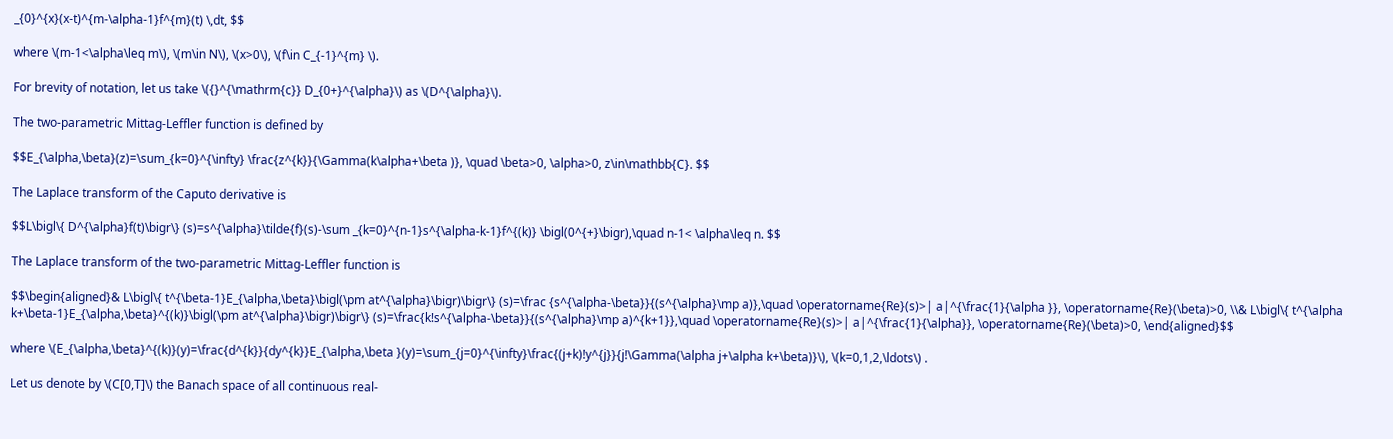_{0}^{x}(x-t)^{m-\alpha-1}f^{m}(t) \,dt, $$

where \(m-1<\alpha\leq m\), \(m\in N\), \(x>0\), \(f\in C_{-1}^{m} \).

For brevity of notation, let us take \({}^{\mathrm{c}} D_{0+}^{\alpha}\) as \(D^{\alpha}\).

The two-parametric Mittag-Leffler function is defined by

$$E_{\alpha,\beta}(z)=\sum_{k=0}^{\infty} \frac{z^{k}}{\Gamma(k\alpha+\beta )}, \quad \beta>0, \alpha>0, z\in\mathbb{C}. $$

The Laplace transform of the Caputo derivative is

$$L\bigl\{ D^{\alpha}f(t)\bigr\} (s)=s^{\alpha}\tilde{f}(s)-\sum _{k=0}^{n-1}s^{\alpha-k-1}f^{(k)} \bigl(0^{+}\bigr),\quad n-1< \alpha\leq n. $$

The Laplace transform of the two-parametric Mittag-Leffler function is

$$\begin{aligned}& L\bigl\{ t^{\beta-1}E_{\alpha,\beta}\bigl(\pm at^{\alpha}\bigr)\bigr\} (s)=\frac {s^{\alpha-\beta}}{(s^{\alpha}\mp a)},\quad \operatorname{Re}(s)>| a|^{\frac{1}{\alpha }}, \operatorname{Re}(\beta)>0, \\& L\bigl\{ t^{\alpha k+\beta-1}E_{\alpha,\beta}^{(k)}\bigl(\pm at^{\alpha}\bigr)\bigr\} (s)=\frac{k!s^{\alpha-\beta}}{(s^{\alpha}\mp a)^{k+1}},\quad \operatorname{Re}(s)>| a|^{\frac{1}{\alpha}}, \operatorname{Re}(\beta)>0, \end{aligned}$$

where \(E_{\alpha,\beta}^{(k)}(y)=\frac{d^{k}}{dy^{k}}E_{\alpha,\beta }(y)=\sum_{j=0}^{\infty}\frac{(j+k)!y^{j}}{j!\Gamma(\alpha j+\alpha k+\beta)}\), \(k=0,1,2,\ldots\) .

Let us denote by \(C[0,T]\) the Banach space of all continuous real-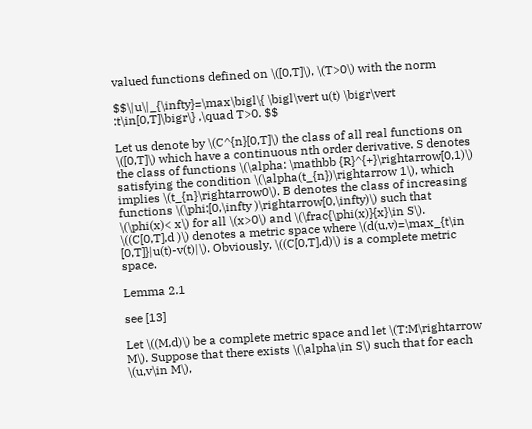valued functions defined on \([0,T]\), \(T>0\) with the norm

$$\|u\|_{\infty}=\max\bigl\{ \bigl\vert u(t) \bigr\vert :t\in[0,T]\bigr\} ,\quad T>0. $$

Let us denote by \(C^{n}[0,T]\) the class of all real functions on \([0,T]\) which have a continuous nth order derivative. S denotes the class of functions \(\alpha: \mathbb {R}^{+}\rightarrow[0,1)\) satisfying the condition \(\alpha(t_{n})\rightarrow 1\), which implies \(t_{n}\rightarrow0\). B denotes the class of increasing functions \(\phi:[0,\infty )\rightarrow[0,\infty)\) such that \(\phi(x)< x\) for all \(x>0\) and \(\frac{\phi(x)}{x}\in S\). \((C[0,T],d )\) denotes a metric space where \(d(u,v)=\max_{t\in [0,T]}|u(t)-v(t)|\). Obviously, \((C[0,T],d)\) is a complete metric space.

Lemma 2.1

see [13]

Let \((M,d)\) be a complete metric space and let \(T:M\rightarrow M\). Suppose that there exists \(\alpha\in S\) such that for each \(u,v\in M\),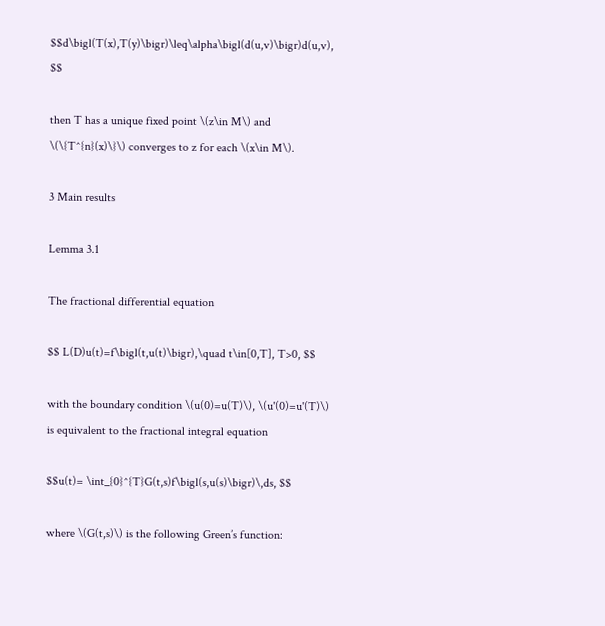$$d\bigl(T(x),T(y)\bigr)\leq\alpha\bigl(d(u,v)\bigr)d(u,v), $$

then T has a unique fixed point \(z\in M\) and \(\{T^{n}(x)\}\) converges to z for each \(x\in M\).

3 Main results

Lemma 3.1

The fractional differential equation

$$ L(D)u(t)=f\bigl(t,u(t)\bigr),\quad t\in[0,T], T>0, $$

with the boundary condition \(u(0)=u(T)\), \(u'(0)=u'(T)\) is equivalent to the fractional integral equation

$$u(t)= \int_{0}^{T}G(t,s)f\bigl(s,u(s)\bigr)\,ds, $$

where \(G(t,s)\) is the following Green’s function: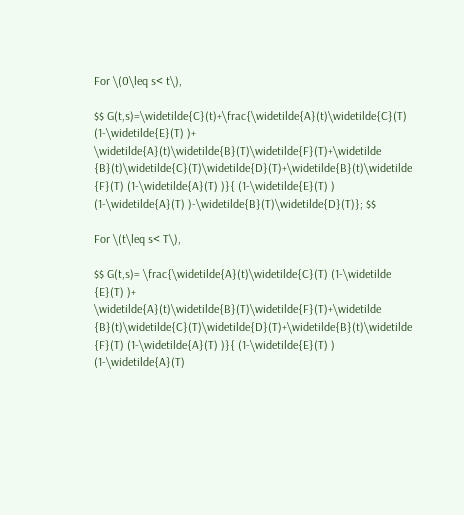For \(0\leq s< t\),

$$ G(t,s)=\widetilde{C}(t)+\frac{\widetilde{A}(t)\widetilde{C}(T) (1-\widetilde{E}(T) )+ \widetilde{A}(t)\widetilde{B}(T)\widetilde{F}(T)+\widetilde {B}(t)\widetilde{C}(T)\widetilde{D}(T)+\widetilde{B}(t)\widetilde {F}(T) (1-\widetilde{A}(T) )}{ (1-\widetilde{E}(T) ) (1-\widetilde{A}(T) )-\widetilde{B}(T)\widetilde{D}(T)}; $$

For \(t\leq s< T\),

$$ G(t,s)= \frac{\widetilde{A}(t)\widetilde{C}(T) (1-\widetilde {E}(T) )+ \widetilde{A}(t)\widetilde{B}(T)\widetilde{F}(T)+\widetilde {B}(t)\widetilde{C}(T)\widetilde{D}(T)+\widetilde{B}(t)\widetilde {F}(T) (1-\widetilde{A}(T) )}{ (1-\widetilde{E}(T) ) (1-\widetilde{A}(T)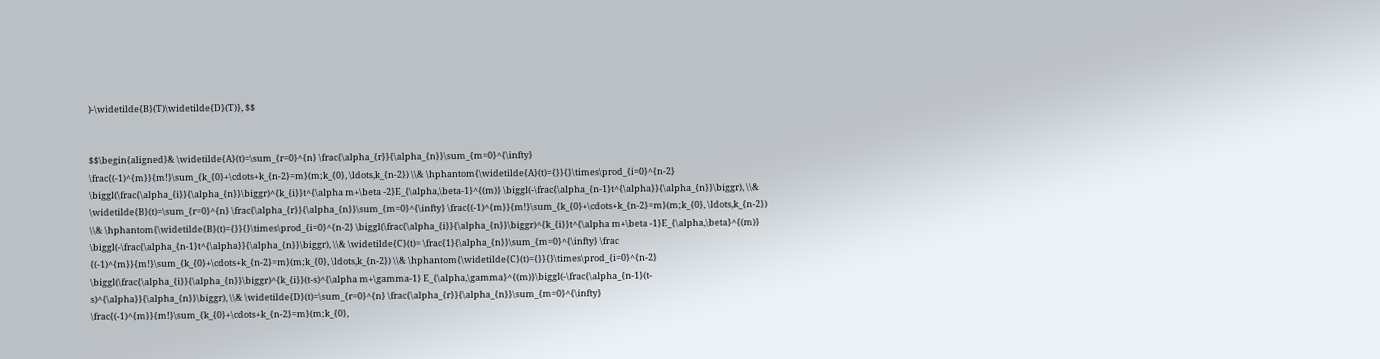)-\widetilde{B}(T)\widetilde{D}(T)}, $$


$$\begin{aligned}& \widetilde{A}(t)=\sum_{r=0}^{n} \frac{\alpha_{r}}{\alpha_{n}}\sum_{m=0}^{\infty} \frac{(-1)^{m}}{m!}\sum_{k_{0}+\cdots+k_{n-2}=m}(m;k_{0}, \ldots,k_{n-2}) \\& \hphantom{\widetilde{A}(t)={}}{}\times\prod_{i=0}^{n-2} \biggl(\frac{\alpha_{i}}{\alpha_{n}}\biggr)^{k_{i}}t^{\alpha m+\beta -2}E_{\alpha,\beta-1}^{(m)} \biggl(-\frac{\alpha_{n-1}t^{\alpha}}{\alpha_{n}}\biggr), \\& \widetilde{B}(t)=\sum_{r=0}^{n} \frac{\alpha_{r}}{\alpha_{n}}\sum_{m=0}^{\infty} \frac{(-1)^{m}}{m!}\sum_{k_{0}+\cdots+k_{n-2}=m}(m;k_{0}, \ldots,k_{n-2}) \\& \hphantom{\widetilde{B}(t)={}}{}\times\prod_{i=0}^{n-2} \biggl(\frac{\alpha_{i}}{\alpha_{n}}\biggr)^{k_{i}}t^{\alpha m+\beta -1}E_{\alpha,\beta}^{(m)} \biggl(-\frac{\alpha_{n-1}t^{\alpha}}{\alpha_{n}}\biggr), \\& \widetilde{C}(t)= \frac{1}{\alpha_{n}}\sum_{m=0}^{\infty} \frac {(-1)^{m}}{m!}\sum_{k_{0}+\cdots+k_{n-2}=m}(m;k_{0}, \ldots,k_{n-2}) \\& \hphantom{\widetilde{C}(t)={}}{}\times\prod_{i=0}^{n-2} \biggl(\frac{\alpha_{i}}{\alpha_{n}}\biggr)^{k_{i}}(t-s)^{\alpha m+\gamma-1} E_{\alpha,\gamma}^{(m)}\biggl(-\frac{\alpha_{n-1}(t-s)^{\alpha}}{\alpha_{n}}\biggr), \\& \widetilde{D}(t)=\sum_{r=0}^{n} \frac{\alpha_{r}}{\alpha_{n}}\sum_{m=0}^{\infty} \frac{(-1)^{m}}{m!}\sum_{k_{0}+\cdots+k_{n-2}=m}(m;k_{0},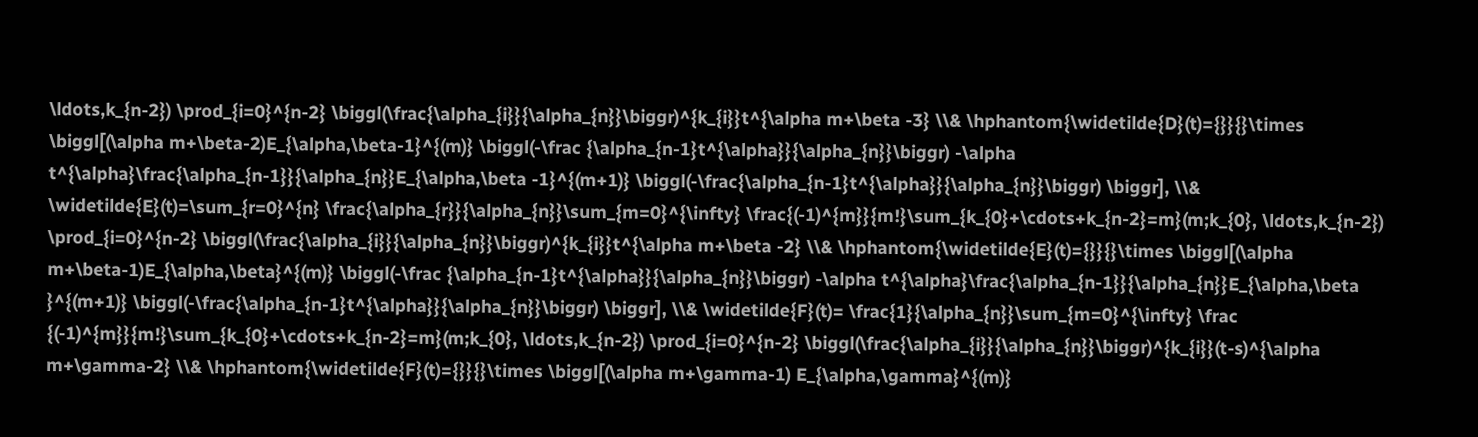\ldots,k_{n-2}) \prod_{i=0}^{n-2} \biggl(\frac{\alpha_{i}}{\alpha_{n}}\biggr)^{k_{i}}t^{\alpha m+\beta -3} \\& \hphantom{\widetilde{D}(t)={}}{}\times \biggl[(\alpha m+\beta-2)E_{\alpha,\beta-1}^{(m)} \biggl(-\frac {\alpha_{n-1}t^{\alpha}}{\alpha_{n}}\biggr) -\alpha t^{\alpha}\frac{\alpha_{n-1}}{\alpha_{n}}E_{\alpha,\beta -1}^{(m+1)} \biggl(-\frac{\alpha_{n-1}t^{\alpha}}{\alpha_{n}}\biggr) \biggr], \\& \widetilde{E}(t)=\sum_{r=0}^{n} \frac{\alpha_{r}}{\alpha_{n}}\sum_{m=0}^{\infty} \frac{(-1)^{m}}{m!}\sum_{k_{0}+\cdots+k_{n-2}=m}(m;k_{0}, \ldots,k_{n-2}) \prod_{i=0}^{n-2} \biggl(\frac{\alpha_{i}}{\alpha_{n}}\biggr)^{k_{i}}t^{\alpha m+\beta -2} \\& \hphantom{\widetilde{E}(t)={}}{}\times \biggl[(\alpha m+\beta-1)E_{\alpha,\beta}^{(m)} \biggl(-\frac {\alpha_{n-1}t^{\alpha}}{\alpha_{n}}\biggr) -\alpha t^{\alpha}\frac{\alpha_{n-1}}{\alpha_{n}}E_{\alpha,\beta }^{(m+1)} \biggl(-\frac{\alpha_{n-1}t^{\alpha}}{\alpha_{n}}\biggr) \biggr], \\& \widetilde{F}(t)= \frac{1}{\alpha_{n}}\sum_{m=0}^{\infty} \frac {(-1)^{m}}{m!}\sum_{k_{0}+\cdots+k_{n-2}=m}(m;k_{0}, \ldots,k_{n-2}) \prod_{i=0}^{n-2} \biggl(\frac{\alpha_{i}}{\alpha_{n}}\biggr)^{k_{i}}(t-s)^{\alpha m+\gamma-2} \\& \hphantom{\widetilde{F}(t)={}}{}\times \biggl[(\alpha m+\gamma-1) E_{\alpha,\gamma}^{(m)}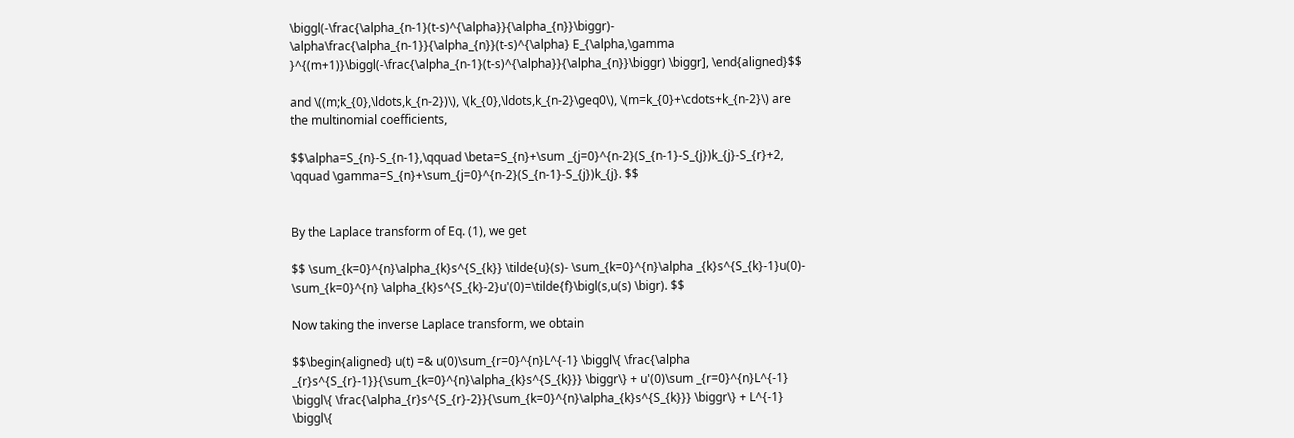\biggl(-\frac{\alpha_{n-1}(t-s)^{\alpha}}{\alpha_{n}}\biggr)- \alpha\frac{\alpha_{n-1}}{\alpha_{n}}(t-s)^{\alpha} E_{\alpha,\gamma }^{(m+1)}\biggl(-\frac{\alpha_{n-1}(t-s)^{\alpha}}{\alpha_{n}}\biggr) \biggr], \end{aligned}$$

and \((m;k_{0},\ldots,k_{n-2})\), \(k_{0},\ldots,k_{n-2}\geq0\), \(m=k_{0}+\cdots+k_{n-2}\) are the multinomial coefficients,

$$\alpha=S_{n}-S_{n-1},\qquad \beta=S_{n}+\sum _{j=0}^{n-2}(S_{n-1}-S_{j})k_{j}-S_{r}+2, \qquad \gamma=S_{n}+\sum_{j=0}^{n-2}(S_{n-1}-S_{j})k_{j}. $$


By the Laplace transform of Eq. (1), we get

$$ \sum_{k=0}^{n}\alpha_{k}s^{S_{k}} \tilde{u}(s)- \sum_{k=0}^{n}\alpha _{k}s^{S_{k}-1}u(0)- \sum_{k=0}^{n} \alpha_{k}s^{S_{k}-2}u'(0)=\tilde{f}\bigl(s,u(s) \bigr). $$

Now taking the inverse Laplace transform, we obtain

$$\begin{aligned} u(t) =& u(0)\sum_{r=0}^{n}L^{-1} \biggl\{ \frac{\alpha _{r}s^{S_{r}-1}}{\sum_{k=0}^{n}\alpha_{k}s^{S_{k}}} \biggr\} + u'(0)\sum _{r=0}^{n}L^{-1} \biggl\{ \frac{\alpha_{r}s^{S_{r}-2}}{\sum_{k=0}^{n}\alpha_{k}s^{S_{k}}} \biggr\} + L^{-1} \biggl\{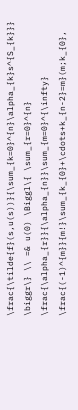\frac{\tilde{f}(s,u(s))}{\sum_{k=0}^{n}\alpha_{k}s^{S_{k}}} \biggr\} \\ =& u(0) \Biggl\{ \sum_{r=0}^{n} \frac{\alpha_{r}}{\alpha_{n}}\sum_{m=0}^{\infty} \frac{(-1)^{m}}{m!}\sum_{k_{0}+\cdots+k_{n-2}=m}(m;k_{0},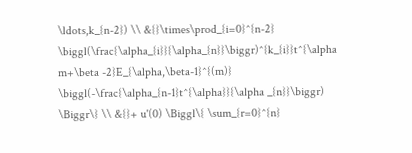\ldots,k_{n-2}) \\ &{}\times\prod_{i=0}^{n-2} \biggl(\frac{\alpha_{i}}{\alpha_{n}}\biggr)^{k_{i}}t^{\alpha m+\beta -2}E_{\alpha,\beta-1}^{(m)} \biggl(-\frac{\alpha_{n-1}t^{\alpha}}{\alpha _{n}}\biggr) \Biggr\} \\ &{}+ u'(0) \Biggl\{ \sum_{r=0}^{n}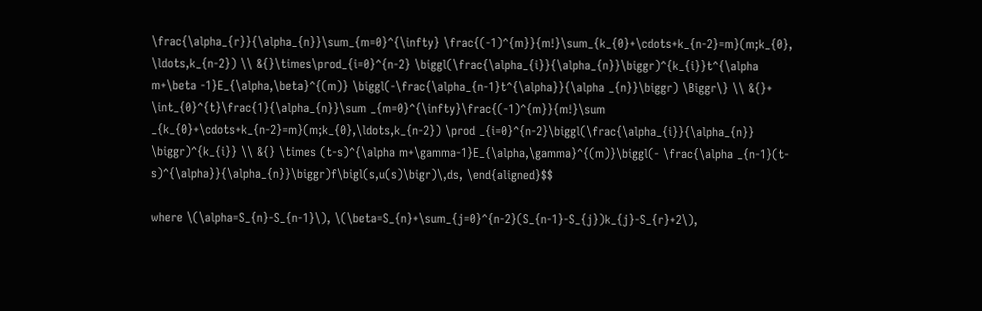\frac{\alpha_{r}}{\alpha_{n}}\sum_{m=0}^{\infty} \frac{(-1)^{m}}{m!}\sum_{k_{0}+\cdots+k_{n-2}=m}(m;k_{0}, \ldots,k_{n-2}) \\ &{}\times\prod_{i=0}^{n-2} \biggl(\frac{\alpha_{i}}{\alpha_{n}}\biggr)^{k_{i}}t^{\alpha m+\beta -1}E_{\alpha,\beta}^{(m)} \biggl(-\frac{\alpha_{n-1}t^{\alpha}}{\alpha _{n}}\biggr) \Biggr\} \\ &{}+ \int_{0}^{t}\frac{1}{\alpha_{n}}\sum _{m=0}^{\infty}\frac{(-1)^{m}}{m!}\sum _{k_{0}+\cdots+k_{n-2}=m}(m;k_{0},\ldots,k_{n-2}) \prod _{i=0}^{n-2}\biggl(\frac{\alpha_{i}}{\alpha_{n}} \biggr)^{k_{i}} \\ &{} \times (t-s)^{\alpha m+\gamma-1}E_{\alpha,\gamma}^{(m)}\biggl(- \frac{\alpha _{n-1}(t-s)^{\alpha}}{\alpha_{n}}\biggr)f\bigl(s,u(s)\bigr)\,ds, \end{aligned}$$

where \(\alpha=S_{n}-S_{n-1}\), \(\beta=S_{n}+\sum_{j=0}^{n-2}(S_{n-1}-S_{j})k_{j}-S_{r}+2\),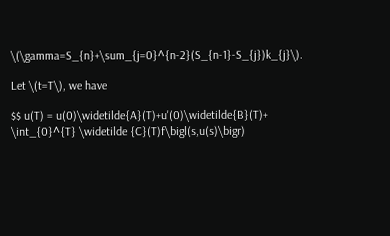\(\gamma=S_{n}+\sum_{j=0}^{n-2}(S_{n-1}-S_{j})k_{j}\).

Let \(t=T\), we have

$$ u(T) = u(0)\widetilde{A}(T)+u'(0)\widetilde{B}(T)+ \int_{0}^{T} \widetilde {C}(T)f\bigl(s,u(s)\bigr)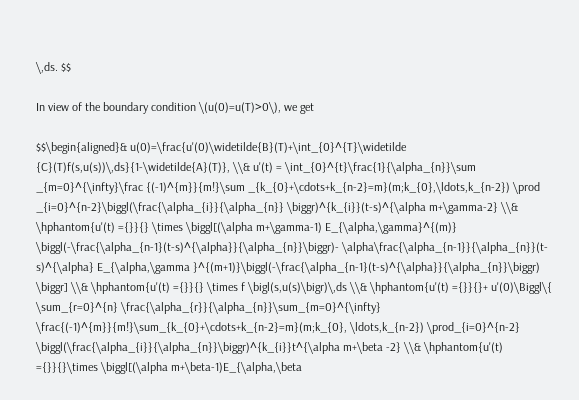\,ds. $$

In view of the boundary condition \(u(0)=u(T)>0\), we get

$$\begin{aligned}& u(0)=\frac{u'(0)\widetilde{B}(T)+\int_{0}^{T}\widetilde {C}(T)f(s,u(s))\,ds}{1-\widetilde{A}(T)}, \\& u'(t) = \int_{0}^{t}\frac{1}{\alpha_{n}}\sum _{m=0}^{\infty}\frac {(-1)^{m}}{m!}\sum _{k_{0}+\cdots+k_{n-2}=m}(m;k_{0},\ldots,k_{n-2}) \prod _{i=0}^{n-2}\biggl(\frac{\alpha_{i}}{\alpha_{n}} \biggr)^{k_{i}}(t-s)^{\alpha m+\gamma-2} \\& \hphantom{u'(t) ={}}{} \times \biggl[(\alpha m+\gamma-1) E_{\alpha,\gamma}^{(m)} \biggl(-\frac{\alpha_{n-1}(t-s)^{\alpha}}{\alpha_{n}}\biggr)- \alpha\frac{\alpha_{n-1}}{\alpha_{n}}(t-s)^{\alpha} E_{\alpha,\gamma }^{(m+1)}\biggl(-\frac{\alpha_{n-1}(t-s)^{\alpha}}{\alpha_{n}}\biggr) \biggr] \\& \hphantom{u'(t) ={}}{} \times f \bigl(s,u(s)\bigr)\,ds \\& \hphantom{u'(t) ={}}{}+ u'(0)\Biggl\{ \sum_{r=0}^{n} \frac{\alpha_{r}}{\alpha_{n}}\sum_{m=0}^{\infty} \frac{(-1)^{m}}{m!}\sum_{k_{0}+\cdots+k_{n-2}=m}(m;k_{0}, \ldots,k_{n-2}) \prod_{i=0}^{n-2} \biggl(\frac{\alpha_{i}}{\alpha_{n}}\biggr)^{k_{i}}t^{\alpha m+\beta -2} \\& \hphantom{u'(t) ={}}{}\times \biggl[(\alpha m+\beta-1)E_{\alpha,\beta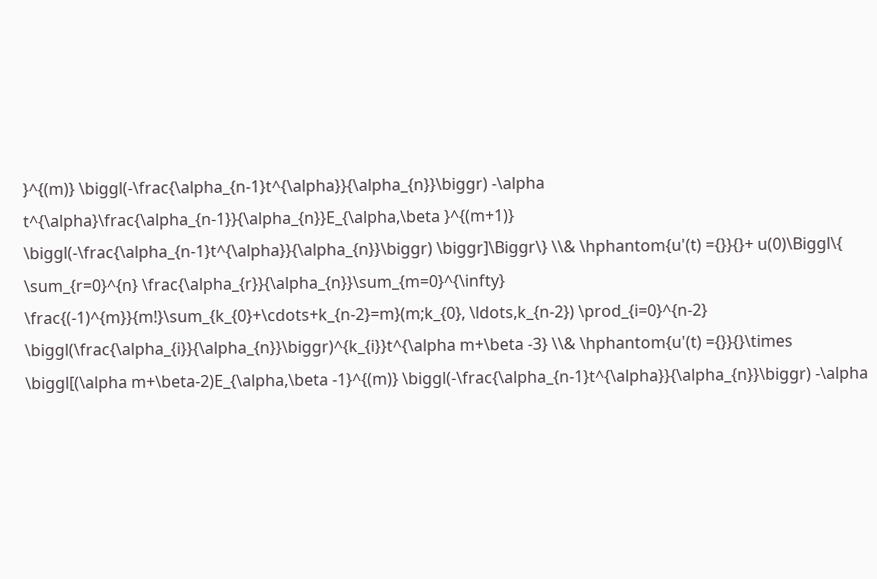}^{(m)} \biggl(-\frac{\alpha_{n-1}t^{\alpha}}{\alpha_{n}}\biggr) -\alpha t^{\alpha}\frac{\alpha_{n-1}}{\alpha_{n}}E_{\alpha,\beta }^{(m+1)} \biggl(-\frac{\alpha_{n-1}t^{\alpha}}{\alpha_{n}}\biggr) \biggr]\Biggr\} \\& \hphantom{u'(t) ={}}{}+ u(0)\Biggl\{ \sum_{r=0}^{n} \frac{\alpha_{r}}{\alpha_{n}}\sum_{m=0}^{\infty} \frac{(-1)^{m}}{m!}\sum_{k_{0}+\cdots+k_{n-2}=m}(m;k_{0}, \ldots,k_{n-2}) \prod_{i=0}^{n-2} \biggl(\frac{\alpha_{i}}{\alpha_{n}}\biggr)^{k_{i}}t^{\alpha m+\beta -3} \\& \hphantom{u'(t) ={}}{}\times \biggl[(\alpha m+\beta-2)E_{\alpha,\beta -1}^{(m)} \biggl(-\frac{\alpha_{n-1}t^{\alpha}}{\alpha_{n}}\biggr) -\alpha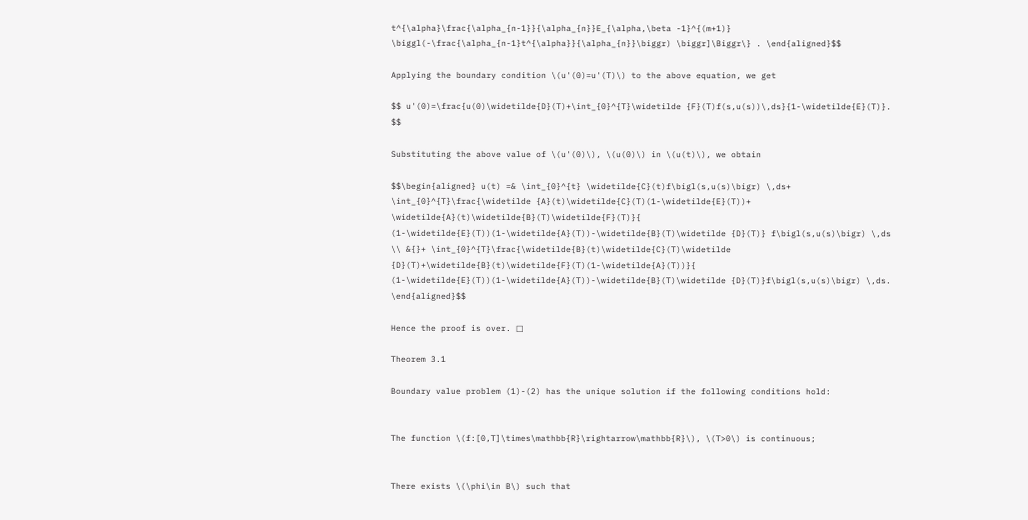t^{\alpha}\frac{\alpha_{n-1}}{\alpha_{n}}E_{\alpha,\beta -1}^{(m+1)} \biggl(-\frac{\alpha_{n-1}t^{\alpha}}{\alpha_{n}}\biggr) \biggr]\Biggr\} . \end{aligned}$$

Applying the boundary condition \(u'(0)=u'(T)\) to the above equation, we get

$$ u'(0)=\frac{u(0)\widetilde{D}(T)+\int_{0}^{T}\widetilde {F}(T)f(s,u(s))\,ds}{1-\widetilde{E}(T)}. $$

Substituting the above value of \(u'(0)\), \(u(0)\) in \(u(t)\), we obtain

$$\begin{aligned} u(t) =& \int_{0}^{t} \widetilde{C}(t)f\bigl(s,u(s)\bigr) \,ds+ \int_{0}^{T}\frac{\widetilde {A}(t)\widetilde{C}(T)(1-\widetilde{E}(T))+ \widetilde{A}(t)\widetilde{B}(T)\widetilde{F}(T)}{ (1-\widetilde{E}(T))(1-\widetilde{A}(T))-\widetilde{B}(T)\widetilde {D}(T)} f\bigl(s,u(s)\bigr) \,ds \\ &{}+ \int_{0}^{T}\frac{\widetilde{B}(t)\widetilde{C}(T)\widetilde {D}(T)+\widetilde{B}(t)\widetilde{F}(T)(1-\widetilde{A}(T))}{ (1-\widetilde{E}(T))(1-\widetilde{A}(T))-\widetilde{B}(T)\widetilde {D}(T)}f\bigl(s,u(s)\bigr) \,ds. \end{aligned}$$

Hence the proof is over. □

Theorem 3.1

Boundary value problem (1)-(2) has the unique solution if the following conditions hold:


The function \(f:[0,T]\times\mathbb{R}\rightarrow\mathbb{R}\), \(T>0\) is continuous;


There exists \(\phi\in B\) such that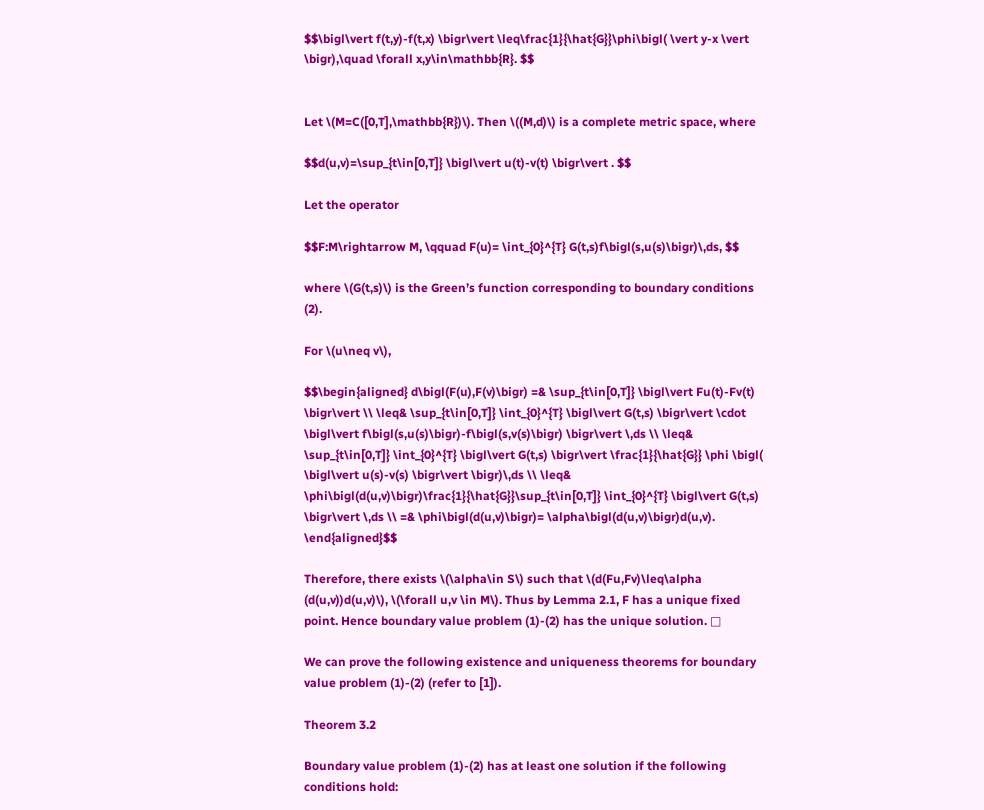$$\bigl\vert f(t,y)-f(t,x) \bigr\vert \leq\frac{1}{\hat{G}}\phi\bigl( \vert y-x \vert \bigr),\quad \forall x,y\in\mathbb{R}. $$


Let \(M=C([0,T],\mathbb{R})\). Then \((M,d)\) is a complete metric space, where

$$d(u,v)=\sup_{t\in[0,T]} \bigl\vert u(t)-v(t) \bigr\vert . $$

Let the operator

$$F:M\rightarrow M, \qquad F(u)= \int_{0}^{T} G(t,s)f\bigl(s,u(s)\bigr)\,ds, $$

where \(G(t,s)\) is the Green’s function corresponding to boundary conditions (2).

For \(u\neq v\),

$$\begin{aligned} d\bigl(F(u),F(v)\bigr) =& \sup_{t\in[0,T]} \bigl\vert Fu(t)-Fv(t) \bigr\vert \\ \leq& \sup_{t\in[0,T]} \int_{0}^{T} \bigl\vert G(t,s) \bigr\vert \cdot \bigl\vert f\bigl(s,u(s)\bigr)-f\bigl(s,v(s)\bigr) \bigr\vert \,ds \\ \leq& \sup_{t\in[0,T]} \int_{0}^{T} \bigl\vert G(t,s) \bigr\vert \frac{1}{\hat{G}} \phi \bigl( \bigl\vert u(s)-v(s) \bigr\vert \bigr)\,ds \\ \leq& \phi\bigl(d(u,v)\bigr)\frac{1}{\hat{G}}\sup_{t\in[0,T]} \int_{0}^{T} \bigl\vert G(t,s) \bigr\vert \,ds \\ =& \phi\bigl(d(u,v)\bigr)= \alpha\bigl(d(u,v)\bigr)d(u,v). \end{aligned}$$

Therefore, there exists \(\alpha\in S\) such that \(d(Fu,Fv)\leq\alpha (d(u,v))d(u,v)\), \(\forall u,v \in M\). Thus by Lemma 2.1, F has a unique fixed point. Hence boundary value problem (1)-(2) has the unique solution. □

We can prove the following existence and uniqueness theorems for boundary value problem (1)-(2) (refer to [1]).

Theorem 3.2

Boundary value problem (1)-(2) has at least one solution if the following conditions hold: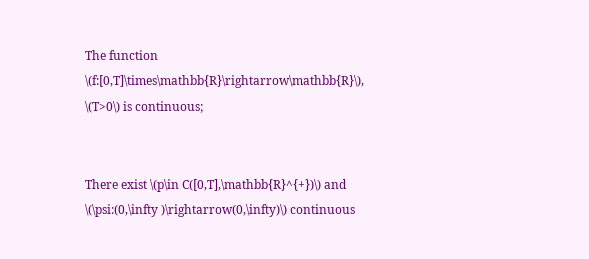The function \(f:[0,T]\times\mathbb{R}\rightarrow\mathbb{R}\), \(T>0\) is continuous;


There exist \(p\in C([0,T],\mathbb{R}^{+})\) and \(\psi:(0,\infty )\rightarrow(0,\infty)\) continuous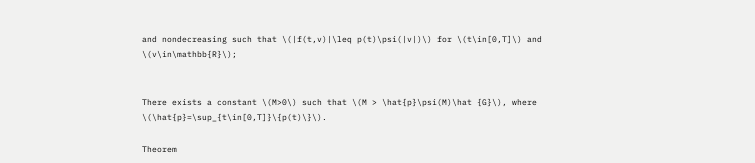and nondecreasing such that \(|f(t,v)|\leq p(t)\psi(|v|)\) for \(t\in[0,T]\) and \(v\in\mathbb{R}\);


There exists a constant \(M>0\) such that \(M > \hat{p}\psi(M)\hat {G}\), where \(\hat{p}=\sup_{t\in[0,T]}\{p(t)\}\).

Theorem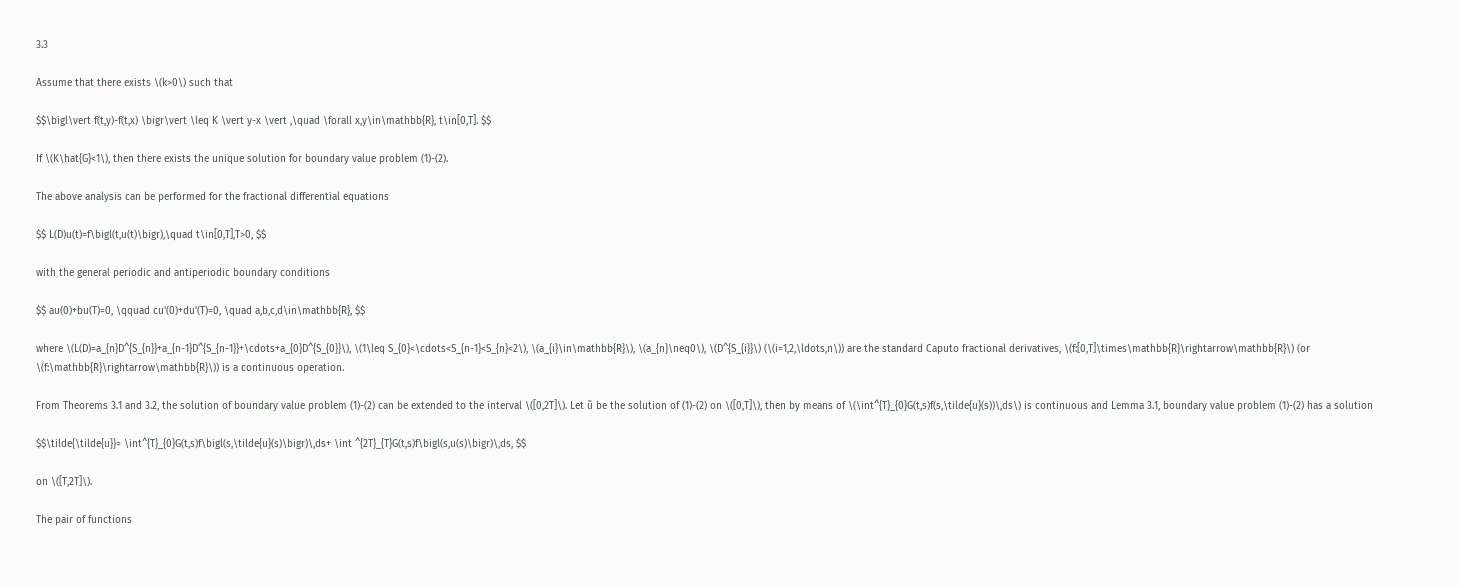3.3

Assume that there exists \(k>0\) such that

$$\bigl\vert f(t,y)-f(t,x) \bigr\vert \leq K \vert y-x \vert ,\quad \forall x,y\in\mathbb{R}, t\in[0,T]. $$

If \(K\hat{G}<1\), then there exists the unique solution for boundary value problem (1)-(2).

The above analysis can be performed for the fractional differential equations

$$ L(D)u(t)=f\bigl(t,u(t)\bigr),\quad t\in[0,T],T>0, $$

with the general periodic and antiperiodic boundary conditions

$$ au(0)+bu(T)=0, \qquad cu'(0)+du'(T)=0, \quad a,b,c,d\in\mathbb{R}, $$

where \(L(D)=a_{n}D^{S_{n}}+a_{n-1}D^{S_{n-1}}+\cdots+a_{0}D^{S_{0}}\), \(1\leq S_{0}<\cdots<S_{n-1}<S_{n}<2\), \(a_{i}\in\mathbb{R}\), \(a_{n}\neq0\), \(D^{S_{i}}\) (\(i=1,2,\ldots,n\)) are the standard Caputo fractional derivatives, \(f:[0,T]\times\mathbb{R}\rightarrow\mathbb{R}\) (or \(f:\mathbb{R}\rightarrow\mathbb{R}\)) is a continuous operation.

From Theorems 3.1 and 3.2, the solution of boundary value problem (1)-(2) can be extended to the interval \([0,2T]\). Let ũ be the solution of (1)-(2) on \([0,T]\), then by means of \(\int^{T}_{0}G(t,s)f(s,\tilde{u}(s))\,ds\) is continuous and Lemma 3.1, boundary value problem (1)-(2) has a solution

$$\tilde{\tilde{u}}= \int^{T}_{0}G(t,s)f\bigl(s,\tilde{u}(s)\bigr)\,ds+ \int ^{2T}_{T}G(t,s)f\bigl(s,u(s)\bigr)\,ds, $$

on \([T,2T]\).

The pair of functions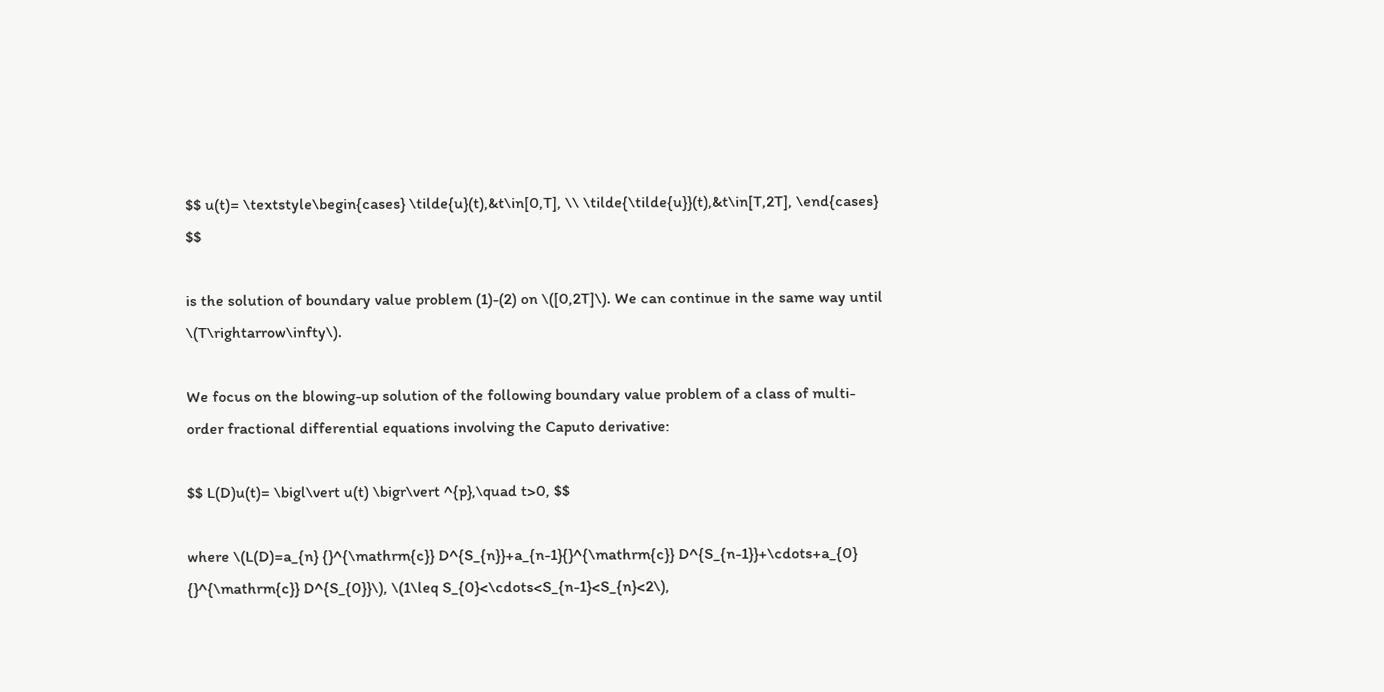$$ u(t)= \textstyle\begin{cases} \tilde{u}(t),&t\in[0,T], \\ \tilde{\tilde{u}}(t),&t\in[T,2T], \end{cases} $$

is the solution of boundary value problem (1)-(2) on \([0,2T]\). We can continue in the same way until \(T\rightarrow\infty\).

We focus on the blowing-up solution of the following boundary value problem of a class of multi-order fractional differential equations involving the Caputo derivative:

$$ L(D)u(t)= \bigl\vert u(t) \bigr\vert ^{p},\quad t>0, $$

where \(L(D)=a_{n} {}^{\mathrm{c}} D^{S_{n}}+a_{n-1}{}^{\mathrm{c}} D^{S_{n-1}}+\cdots+a_{0} {}^{\mathrm{c}} D^{S_{0}}\), \(1\leq S_{0}<\cdots<S_{n-1}<S_{n}<2\),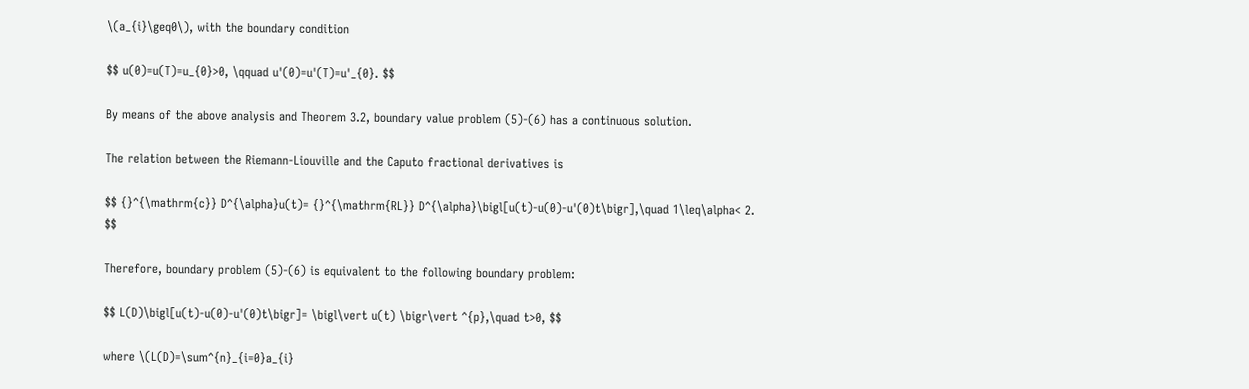\(a_{i}\geq0\), with the boundary condition

$$ u(0)=u(T)=u_{0}>0, \qquad u'(0)=u'(T)=u'_{0}. $$

By means of the above analysis and Theorem 3.2, boundary value problem (5)-(6) has a continuous solution.

The relation between the Riemann-Liouville and the Caputo fractional derivatives is

$$ {}^{\mathrm{c}} D^{\alpha}u(t)= {}^{\mathrm{RL}} D^{\alpha}\bigl[u(t)-u(0)-u'(0)t\bigr],\quad 1\leq\alpha< 2. $$

Therefore, boundary problem (5)-(6) is equivalent to the following boundary problem:

$$ L(D)\bigl[u(t)-u(0)-u'(0)t\bigr]= \bigl\vert u(t) \bigr\vert ^{p},\quad t>0, $$

where \(L(D)=\sum^{n}_{i=0}a_{i}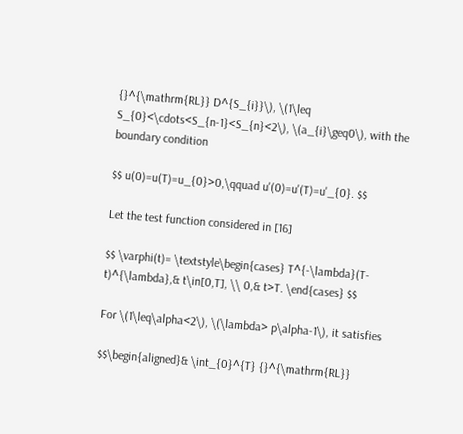{}^{\mathrm{RL}} D^{S_{i}}\), \(1\leq S_{0}<\cdots<S_{n-1}<S_{n}<2\), \(a_{i}\geq0\), with the boundary condition

$$ u(0)=u(T)=u_{0}>0,\qquad u'(0)=u'(T)=u'_{0}. $$

Let the test function considered in [16]

$$ \varphi(t)= \textstyle\begin{cases} T^{-\lambda}(T-t)^{\lambda},& t\in[0,T], \\ 0,& t>T. \end{cases} $$

For \(1\leq\alpha<2\), \(\lambda> p\alpha-1\), it satisfies

$$\begin{aligned}& \int_{0}^{T} {}^{\mathrm{RL}}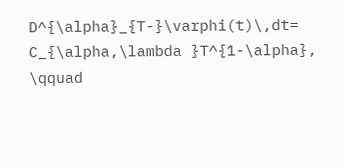D^{\alpha}_{T-}\varphi(t)\,dt= C_{\alpha,\lambda }T^{1-\alpha}, \qquad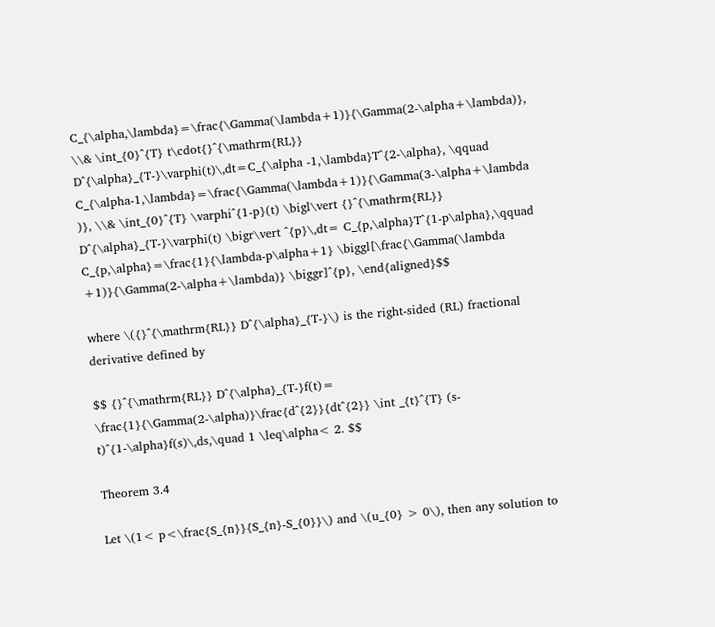C_{\alpha,\lambda}=\frac{\Gamma(\lambda+1)}{\Gamma(2-\alpha+\lambda)}, \\& \int_{0}^{T} t\cdot{}^{\mathrm{RL}} D^{\alpha}_{T-}\varphi(t)\,dt=C_{\alpha -1,\lambda}T^{2-\alpha}, \qquad C_{\alpha-1,\lambda}=\frac{\Gamma(\lambda+1)}{\Gamma(3-\alpha+\lambda )}, \\& \int_{0}^{T} \varphi^{1-p}(t) \bigl\vert {}^{\mathrm{RL}} D^{\alpha}_{T-}\varphi(t) \bigr\vert ^{p}\,dt= C_{p,\alpha}T^{1-p\alpha},\qquad C_{p,\alpha}=\frac{1}{\lambda-p\alpha+1} \biggl[\frac{\Gamma(\lambda +1)}{\Gamma(2-\alpha+\lambda)} \biggr]^{p}, \end{aligned}$$

where \({}^{\mathrm{RL}} D^{\alpha}_{T-}\) is the right-sided (RL) fractional derivative defined by

$$ {}^{\mathrm{RL}} D^{\alpha}_{T-}f(t)= \frac{1}{\Gamma(2-\alpha)}\frac{d^{2}}{dt^{2}} \int _{t}^{T} (s-t)^{1-\alpha}f(s)\,ds,\quad 1 \leq\alpha< 2. $$

Theorem 3.4

Let \(1< p<\frac{S_{n}}{S_{n}-S_{0}}\) and \(u_{0} > 0\), then any solution to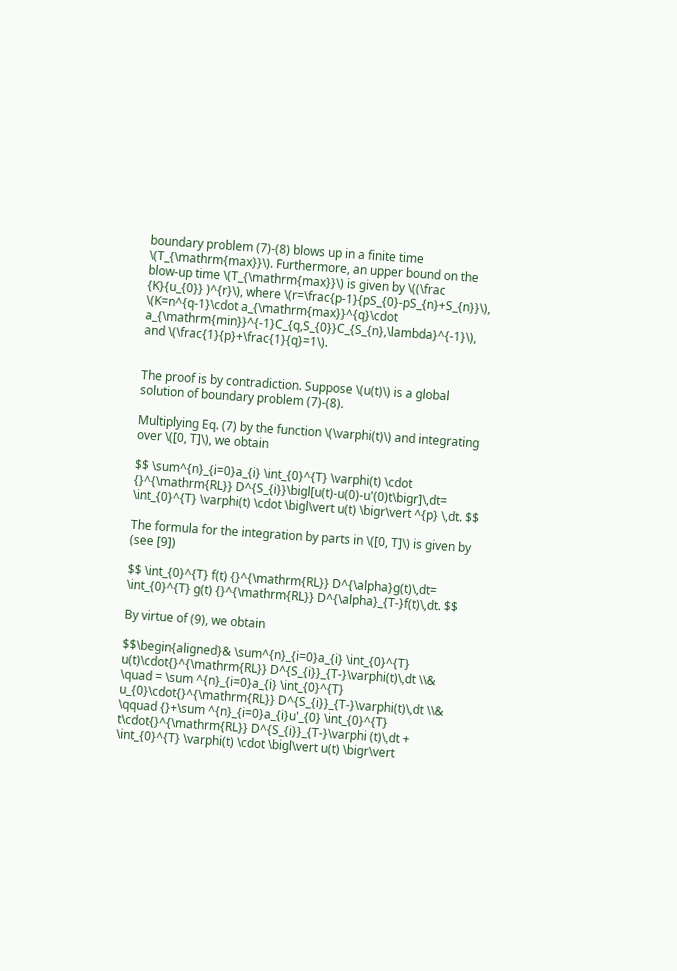boundary problem (7)-(8) blows up in a finite time \(T_{\mathrm{max}}\). Furthermore, an upper bound on the blow-up time \(T_{\mathrm{max}}\) is given by \((\frac {K}{u_{0}} )^{r}\), where \(r=\frac{p-1}{pS_{0}-pS_{n}+S_{n}}\), \(K=n^{q-1}\cdot a_{\mathrm{max}}^{q}\cdot a_{\mathrm{min}}^{-1}C_{q,S_{0}}C_{S_{n},\lambda}^{-1}\), and \(\frac{1}{p}+\frac{1}{q}=1\).


The proof is by contradiction. Suppose \(u(t)\) is a global solution of boundary problem (7)-(8).

Multiplying Eq. (7) by the function \(\varphi(t)\) and integrating over \([0, T]\), we obtain

$$ \sum^{n}_{i=0}a_{i} \int_{0}^{T} \varphi(t) \cdot {}^{\mathrm{RL}} D^{S_{i}}\bigl[u(t)-u(0)-u'(0)t\bigr]\,dt= \int_{0}^{T} \varphi(t) \cdot \bigl\vert u(t) \bigr\vert ^{p} \,dt. $$

The formula for the integration by parts in \([0, T]\) is given by (see [9])

$$ \int_{0}^{T} f(t) {}^{\mathrm{RL}} D^{\alpha}g(t)\,dt= \int_{0}^{T} g(t) {}^{\mathrm{RL}} D^{\alpha}_{T-}f(t)\,dt. $$

By virtue of (9), we obtain

$$\begin{aligned}& \sum^{n}_{i=0}a_{i} \int_{0}^{T} u(t)\cdot{}^{\mathrm{RL}} D^{S_{i}}_{T-}\varphi(t)\,dt \\& \quad = \sum ^{n}_{i=0}a_{i} \int_{0}^{T} u_{0}\cdot{}^{\mathrm{RL}} D^{S_{i}}_{T-}\varphi(t)\,dt \\& \qquad {}+\sum ^{n}_{i=0}a_{i}u'_{0} \int_{0}^{T} t\cdot{}^{\mathrm{RL}} D^{S_{i}}_{T-}\varphi (t)\,dt + \int_{0}^{T} \varphi(t) \cdot \bigl\vert u(t) \bigr\vert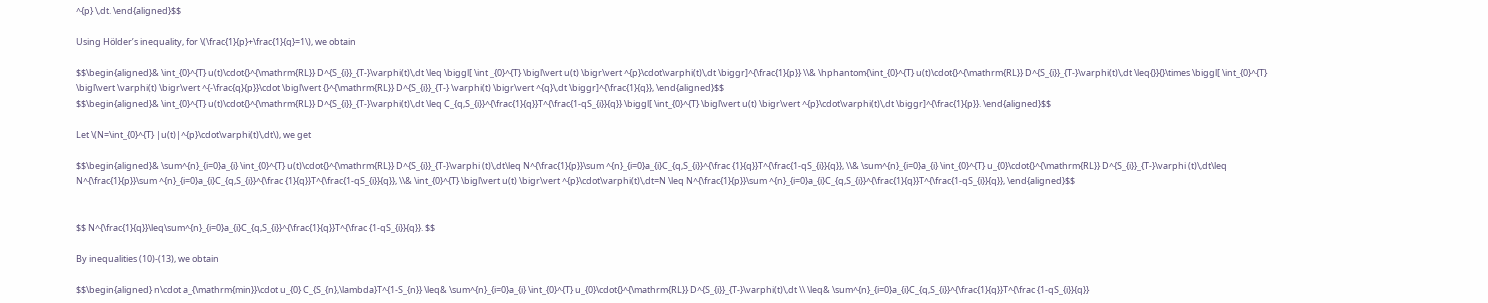^{p} \,dt. \end{aligned}$$

Using Hölder’s inequality, for \(\frac{1}{p}+\frac{1}{q}=1\), we obtain

$$\begin{aligned}& \int_{0}^{T} u(t)\cdot{}^{\mathrm{RL}} D^{S_{i}}_{T-}\varphi(t)\,dt \leq \biggl[ \int _{0}^{T} \bigl\vert u(t) \bigr\vert ^{p}\cdot\varphi(t)\,dt \biggr]^{\frac{1}{p}} \\& \hphantom{\int_{0}^{T} u(t)\cdot{}^{\mathrm{RL}} D^{S_{i}}_{T-}\varphi(t)\,dt \leq{}}{}\times \biggl[ \int_{0}^{T} \bigl\vert \varphi(t) \bigr\vert ^{-\frac{q}{p}}\cdot \bigl\vert {}^{\mathrm{RL}} D^{S_{i}}_{T-} \varphi(t) \bigr\vert ^{q}\,dt \biggr]^{\frac{1}{q}}, \end{aligned}$$
$$\begin{aligned}& \int_{0}^{T} u(t)\cdot{}^{\mathrm{RL}} D^{S_{i}}_{T-}\varphi(t)\,dt \leq C_{q,S_{i}}^{\frac{1}{q}}T^{\frac{1-qS_{i}}{q}} \biggl[ \int_{0}^{T} \bigl\vert u(t) \bigr\vert ^{p}\cdot\varphi(t)\,dt \biggr]^{\frac{1}{p}}. \end{aligned}$$

Let \(N=\int_{0}^{T} |u(t)|^{p}\cdot\varphi(t)\,dt\), we get

$$\begin{aligned}& \sum^{n}_{i=0}a_{i} \int_{0}^{T} u(t)\cdot{}^{\mathrm{RL}} D^{S_{i}}_{T-}\varphi (t)\,dt\leq N^{\frac{1}{p}}\sum ^{n}_{i=0}a_{i}C_{q,S_{i}}^{\frac {1}{q}}T^{\frac{1-qS_{i}}{q}}, \\& \sum^{n}_{i=0}a_{i} \int_{0}^{T} u_{0}\cdot{}^{\mathrm{RL}} D^{S_{i}}_{T-}\varphi (t)\,dt\leq N^{\frac{1}{p}}\sum ^{n}_{i=0}a_{i}C_{q,S_{i}}^{\frac {1}{q}}T^{\frac{1-qS_{i}}{q}}, \\& \int_{0}^{T} \bigl\vert u(t) \bigr\vert ^{p}\cdot\varphi(t)\,dt=N \leq N^{\frac{1}{p}}\sum ^{n}_{i=0}a_{i}C_{q,S_{i}}^{\frac{1}{q}}T^{\frac{1-qS_{i}}{q}}, \end{aligned}$$


$$ N^{\frac{1}{q}}\leq\sum^{n}_{i=0}a_{i}C_{q,S_{i}}^{\frac{1}{q}}T^{\frac {1-qS_{i}}{q}}. $$

By inequalities (10)-(13), we obtain

$$\begin{aligned} n\cdot a_{\mathrm{min}}\cdot u_{0} C_{S_{n},\lambda}T^{1-S_{n}} \leq& \sum^{n}_{i=0}a_{i} \int_{0}^{T} u_{0}\cdot{}^{\mathrm{RL}} D^{S_{i}}_{T-}\varphi(t)\,dt \\ \leq& \sum^{n}_{i=0}a_{i}C_{q,S_{i}}^{\frac{1}{q}}T^{\frac {1-qS_{i}}{q}}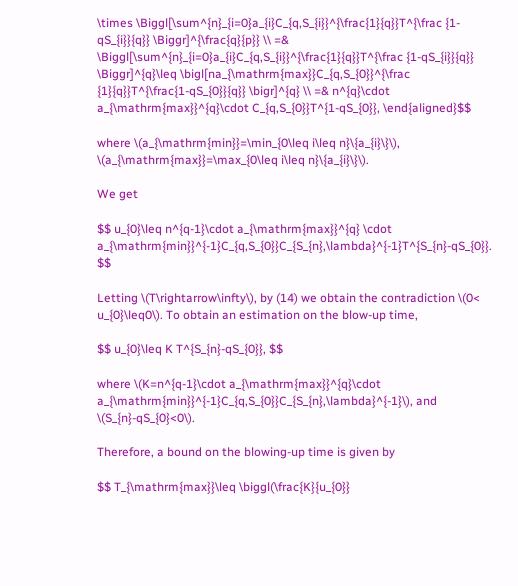\times \Biggl[\sum^{n}_{i=0}a_{i}C_{q,S_{i}}^{\frac{1}{q}}T^{\frac {1-qS_{i}}{q}} \Biggr]^{\frac{q}{p}} \\ =& \Biggl[\sum^{n}_{i=0}a_{i}C_{q,S_{i}}^{\frac{1}{q}}T^{\frac {1-qS_{i}}{q}} \Biggr]^{q}\leq \bigl[na_{\mathrm{max}}C_{q,S_{0}}^{\frac {1}{q}}T^{\frac{1-qS_{0}}{q}} \bigr]^{q} \\ =& n^{q}\cdot a_{\mathrm{max}}^{q}\cdot C_{q,S_{0}}T^{1-qS_{0}}, \end{aligned}$$

where \(a_{\mathrm{min}}=\min_{0\leq i\leq n}\{a_{i}\}\), \(a_{\mathrm{max}}=\max_{0\leq i\leq n}\{a_{i}\}\).

We get

$$ u_{0}\leq n^{q-1}\cdot a_{\mathrm{max}}^{q} \cdot a_{\mathrm{min}}^{-1}C_{q,S_{0}}C_{S_{n},\lambda}^{-1}T^{S_{n}-qS_{0}}. $$

Letting \(T\rightarrow\infty\), by (14) we obtain the contradiction \(0< u_{0}\leq0\). To obtain an estimation on the blow-up time,

$$ u_{0}\leq K T^{S_{n}-qS_{0}}, $$

where \(K=n^{q-1}\cdot a_{\mathrm{max}}^{q}\cdot a_{\mathrm{min}}^{-1}C_{q,S_{0}}C_{S_{n},\lambda}^{-1}\), and \(S_{n}-qS_{0}<0\).

Therefore, a bound on the blowing-up time is given by

$$ T_{\mathrm{max}}\leq \biggl(\frac{K}{u_{0}}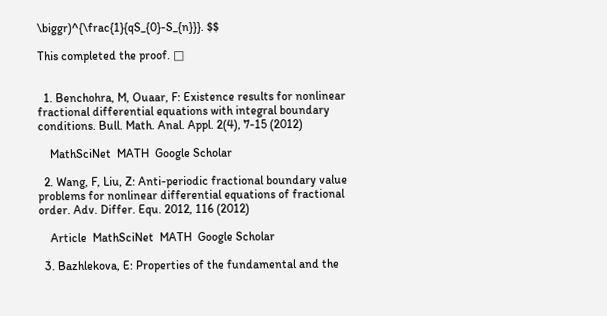\biggr)^{\frac{1}{qS_{0}-S_{n}}}. $$

This completed the proof. □


  1. Benchohra, M, Ouaar, F: Existence results for nonlinear fractional differential equations with integral boundary conditions. Bull. Math. Anal. Appl. 2(4), 7-15 (2012)

    MathSciNet  MATH  Google Scholar

  2. Wang, F, Liu, Z: Anti-periodic fractional boundary value problems for nonlinear differential equations of fractional order. Adv. Differ. Equ. 2012, 116 (2012)

    Article  MathSciNet  MATH  Google Scholar

  3. Bazhlekova, E: Properties of the fundamental and the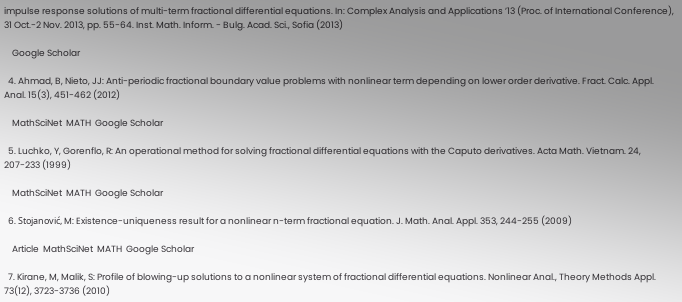impulse response solutions of multi-term fractional differential equations. In: Complex Analysis and Applications ’13 (Proc. of International Conference), 31 Oct.-2 Nov. 2013, pp. 55-64. Inst. Math. Inform. - Bulg. Acad. Sci., Sofia (2013)

    Google Scholar

  4. Ahmad, B, Nieto, JJ: Anti-periodic fractional boundary value problems with nonlinear term depending on lower order derivative. Fract. Calc. Appl. Anal. 15(3), 451-462 (2012)

    MathSciNet  MATH  Google Scholar

  5. Luchko, Y, Gorenflo, R: An operational method for solving fractional differential equations with the Caputo derivatives. Acta Math. Vietnam. 24, 207-233 (1999)

    MathSciNet  MATH  Google Scholar

  6. Stojanović, M: Existence-uniqueness result for a nonlinear n-term fractional equation. J. Math. Anal. Appl. 353, 244-255 (2009)

    Article  MathSciNet  MATH  Google Scholar

  7. Kirane, M, Malik, S: Profile of blowing-up solutions to a nonlinear system of fractional differential equations. Nonlinear Anal., Theory Methods Appl. 73(12), 3723-3736 (2010)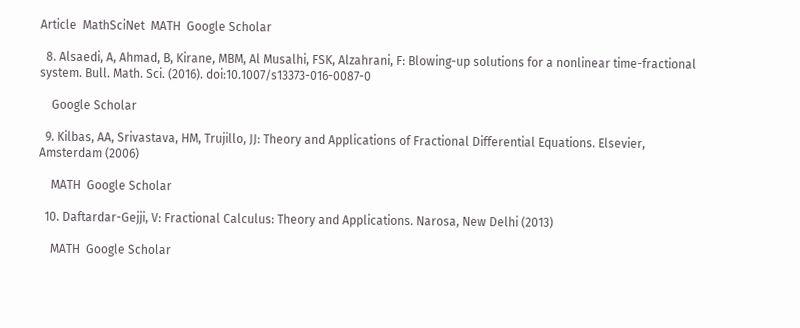Article  MathSciNet  MATH  Google Scholar

  8. Alsaedi, A, Ahmad, B, Kirane, MBM, Al Musalhi, FSK, Alzahrani, F: Blowing-up solutions for a nonlinear time-fractional system. Bull. Math. Sci. (2016). doi:10.1007/s13373-016-0087-0

    Google Scholar

  9. Kilbas, AA, Srivastava, HM, Trujillo, JJ: Theory and Applications of Fractional Differential Equations. Elsevier, Amsterdam (2006)

    MATH  Google Scholar

  10. Daftardar-Gejji, V: Fractional Calculus: Theory and Applications. Narosa, New Delhi (2013)

    MATH  Google Scholar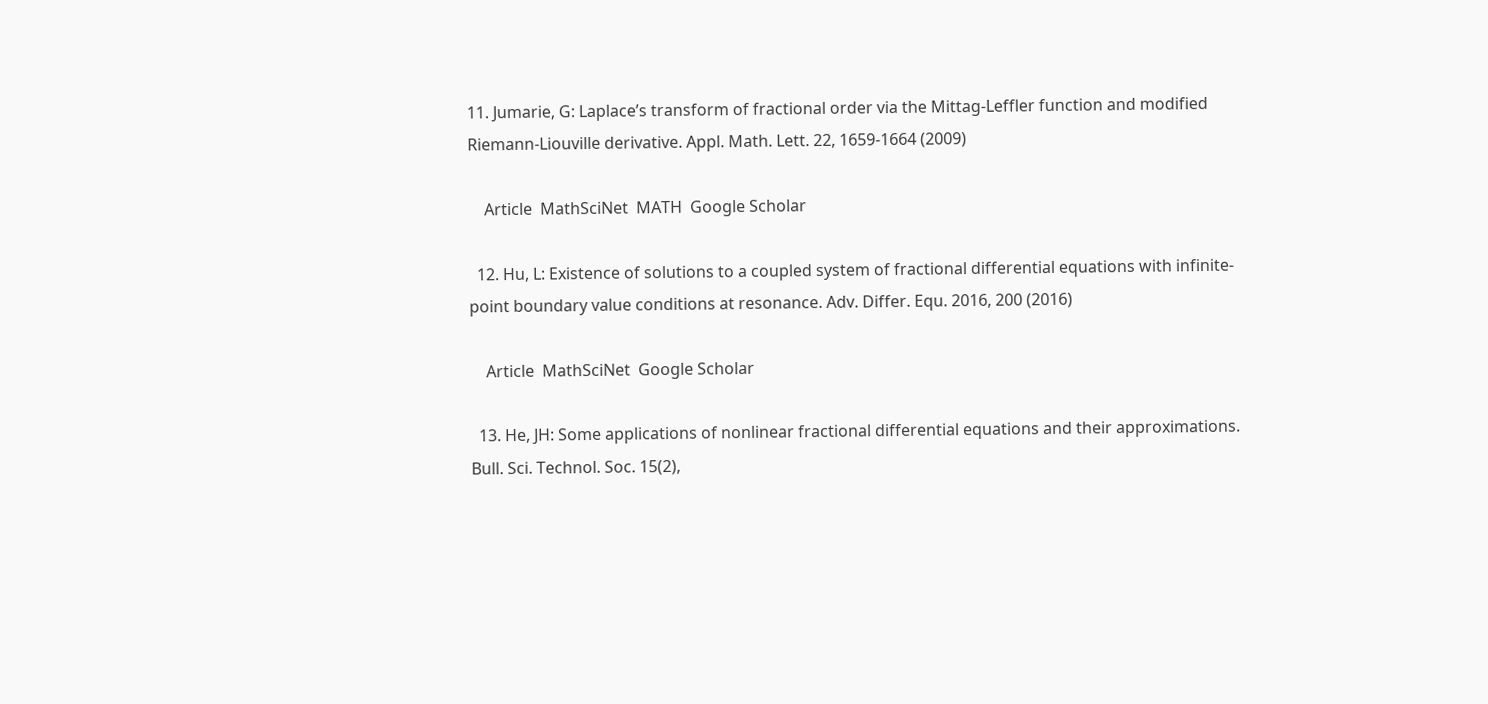11. Jumarie, G: Laplace’s transform of fractional order via the Mittag-Leffler function and modified Riemann-Liouville derivative. Appl. Math. Lett. 22, 1659-1664 (2009)

    Article  MathSciNet  MATH  Google Scholar

  12. Hu, L: Existence of solutions to a coupled system of fractional differential equations with infinite-point boundary value conditions at resonance. Adv. Differ. Equ. 2016, 200 (2016)

    Article  MathSciNet  Google Scholar

  13. He, JH: Some applications of nonlinear fractional differential equations and their approximations. Bull. Sci. Technol. Soc. 15(2),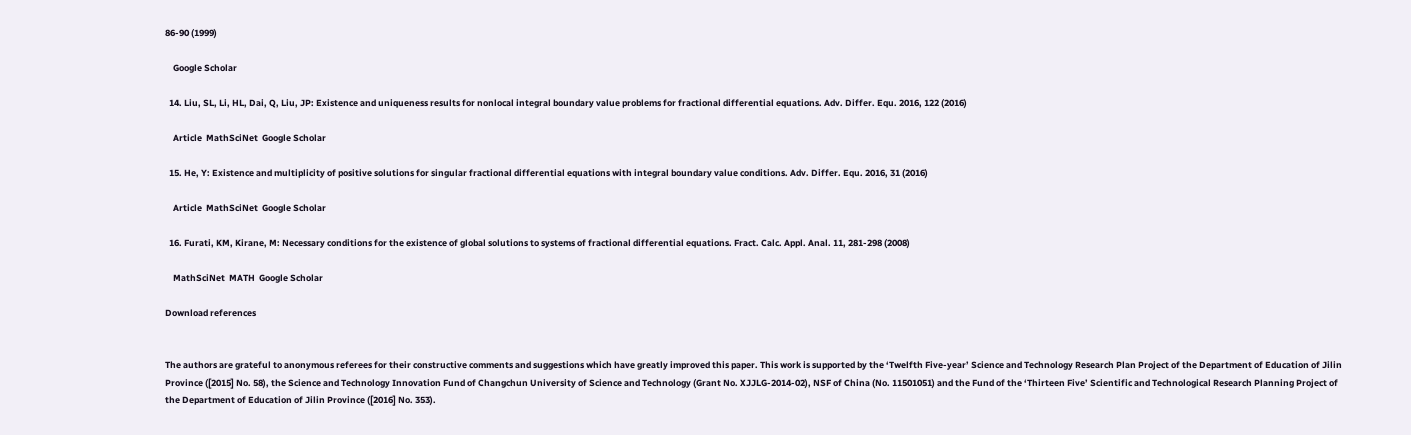86-90 (1999)

    Google Scholar

  14. Liu, SL, Li, HL, Dai, Q, Liu, JP: Existence and uniqueness results for nonlocal integral boundary value problems for fractional differential equations. Adv. Differ. Equ. 2016, 122 (2016)

    Article  MathSciNet  Google Scholar

  15. He, Y: Existence and multiplicity of positive solutions for singular fractional differential equations with integral boundary value conditions. Adv. Differ. Equ. 2016, 31 (2016)

    Article  MathSciNet  Google Scholar

  16. Furati, KM, Kirane, M: Necessary conditions for the existence of global solutions to systems of fractional differential equations. Fract. Calc. Appl. Anal. 11, 281-298 (2008)

    MathSciNet  MATH  Google Scholar

Download references


The authors are grateful to anonymous referees for their constructive comments and suggestions which have greatly improved this paper. This work is supported by the ‘Twelfth Five-year’ Science and Technology Research Plan Project of the Department of Education of Jilin Province ([2015] No. 58), the Science and Technology Innovation Fund of Changchun University of Science and Technology (Grant No. XJJLG-2014-02), NSF of China (No. 11501051) and the Fund of the ‘Thirteen Five’ Scientific and Technological Research Planning Project of the Department of Education of Jilin Province ([2016] No. 353).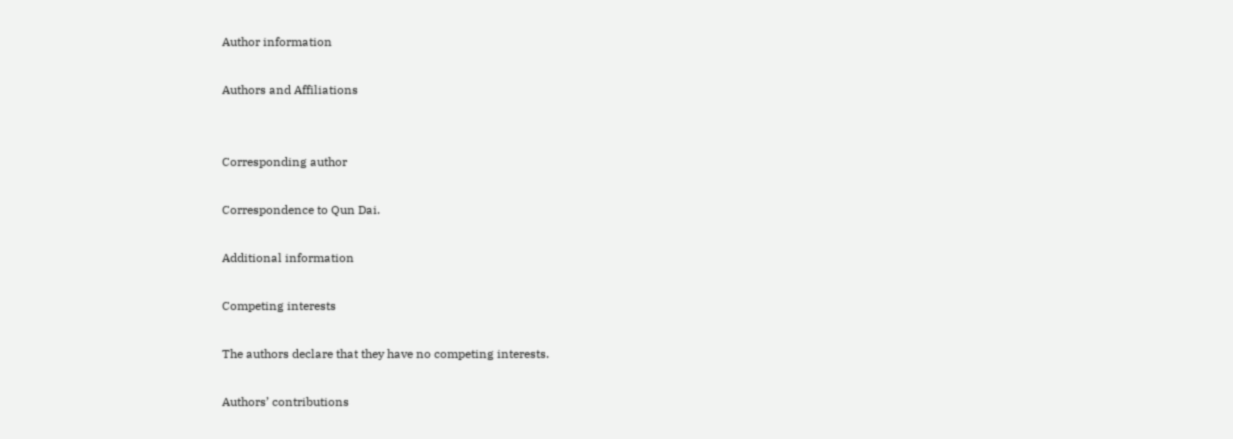Author information

Authors and Affiliations


Corresponding author

Correspondence to Qun Dai.

Additional information

Competing interests

The authors declare that they have no competing interests.

Authors’ contributions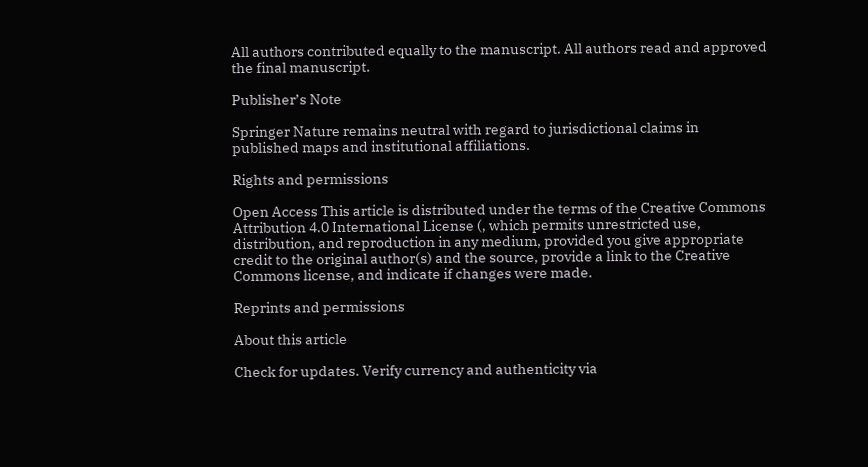All authors contributed equally to the manuscript. All authors read and approved the final manuscript.

Publisher’s Note

Springer Nature remains neutral with regard to jurisdictional claims in published maps and institutional affiliations.

Rights and permissions

Open Access This article is distributed under the terms of the Creative Commons Attribution 4.0 International License (, which permits unrestricted use, distribution, and reproduction in any medium, provided you give appropriate credit to the original author(s) and the source, provide a link to the Creative Commons license, and indicate if changes were made.

Reprints and permissions

About this article

Check for updates. Verify currency and authenticity via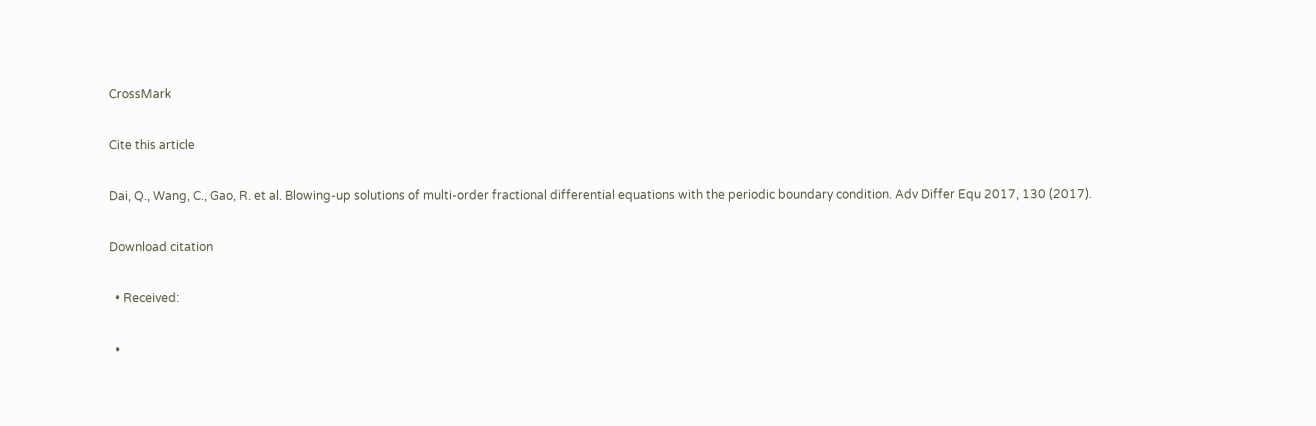CrossMark

Cite this article

Dai, Q., Wang, C., Gao, R. et al. Blowing-up solutions of multi-order fractional differential equations with the periodic boundary condition. Adv Differ Equ 2017, 130 (2017).

Download citation

  • Received:

  •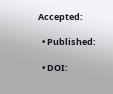Accepted:

  • Published:

  • DOI: